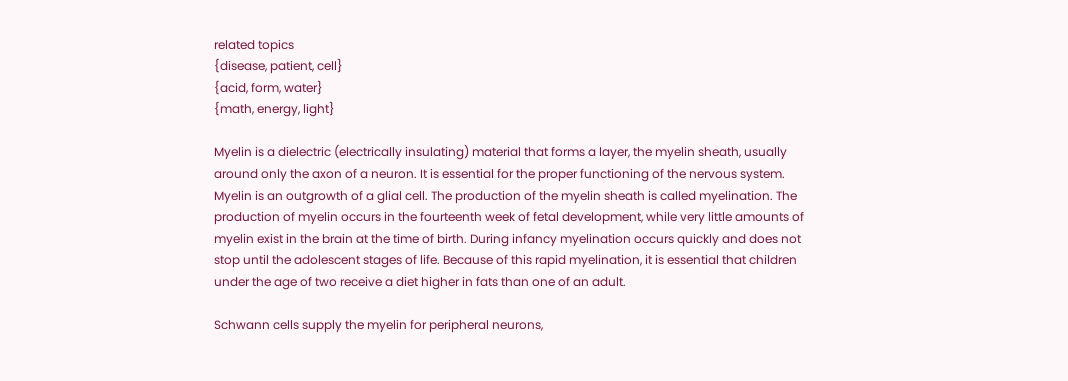related topics
{disease, patient, cell}
{acid, form, water}
{math, energy, light}

Myelin is a dielectric (electrically insulating) material that forms a layer, the myelin sheath, usually around only the axon of a neuron. It is essential for the proper functioning of the nervous system. Myelin is an outgrowth of a glial cell. The production of the myelin sheath is called myelination. The production of myelin occurs in the fourteenth week of fetal development, while very little amounts of myelin exist in the brain at the time of birth. During infancy myelination occurs quickly and does not stop until the adolescent stages of life. Because of this rapid myelination, it is essential that children under the age of two receive a diet higher in fats than one of an adult.

Schwann cells supply the myelin for peripheral neurons,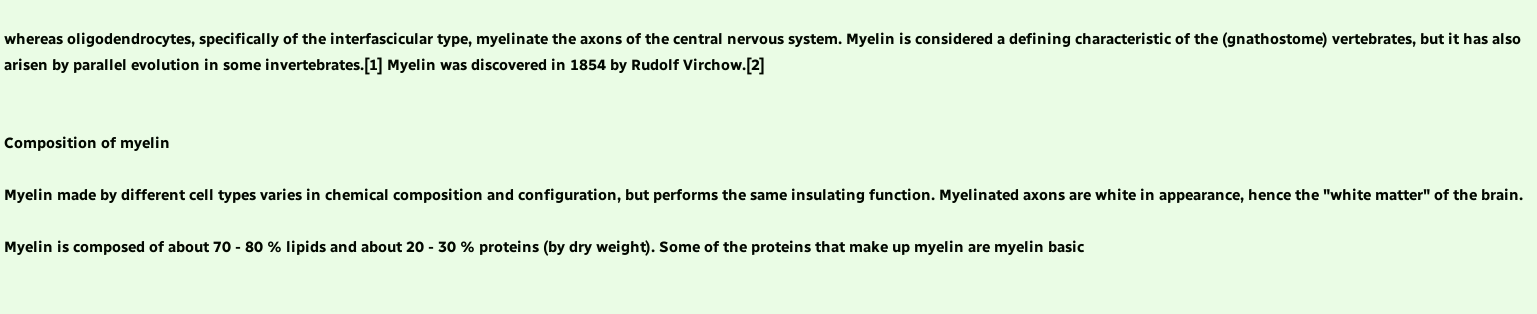whereas oligodendrocytes, specifically of the interfascicular type, myelinate the axons of the central nervous system. Myelin is considered a defining characteristic of the (gnathostome) vertebrates, but it has also arisen by parallel evolution in some invertebrates.[1] Myelin was discovered in 1854 by Rudolf Virchow.[2]


Composition of myelin

Myelin made by different cell types varies in chemical composition and configuration, but performs the same insulating function. Myelinated axons are white in appearance, hence the "white matter" of the brain.

Myelin is composed of about 70 - 80 % lipids and about 20 - 30 % proteins (by dry weight). Some of the proteins that make up myelin are myelin basic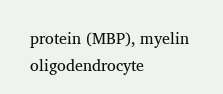protein (MBP), myelin oligodendrocyte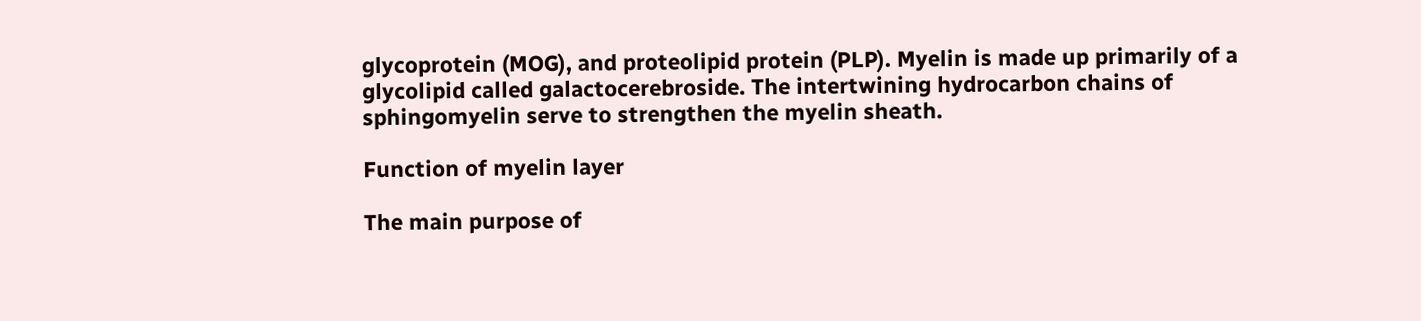glycoprotein (MOG), and proteolipid protein (PLP). Myelin is made up primarily of a glycolipid called galactocerebroside. The intertwining hydrocarbon chains of sphingomyelin serve to strengthen the myelin sheath.

Function of myelin layer

The main purpose of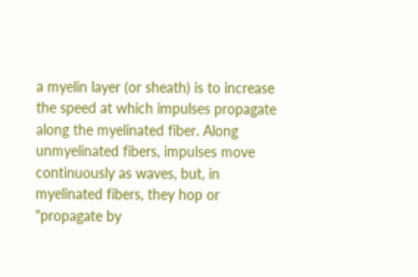a myelin layer (or sheath) is to increase the speed at which impulses propagate along the myelinated fiber. Along unmyelinated fibers, impulses move continuously as waves, but, in myelinated fibers, they hop or "propagate by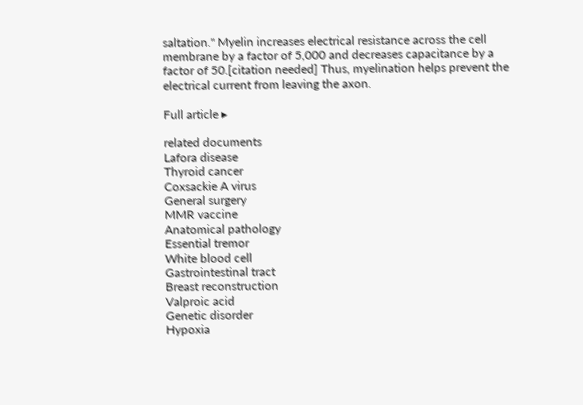saltation." Myelin increases electrical resistance across the cell membrane by a factor of 5,000 and decreases capacitance by a factor of 50.[citation needed] Thus, myelination helps prevent the electrical current from leaving the axon.

Full article ▸

related documents
Lafora disease
Thyroid cancer
Coxsackie A virus
General surgery
MMR vaccine
Anatomical pathology
Essential tremor
White blood cell
Gastrointestinal tract
Breast reconstruction
Valproic acid
Genetic disorder
Hypoxia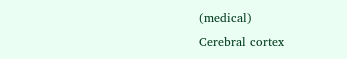(medical)
Cerebral cortex